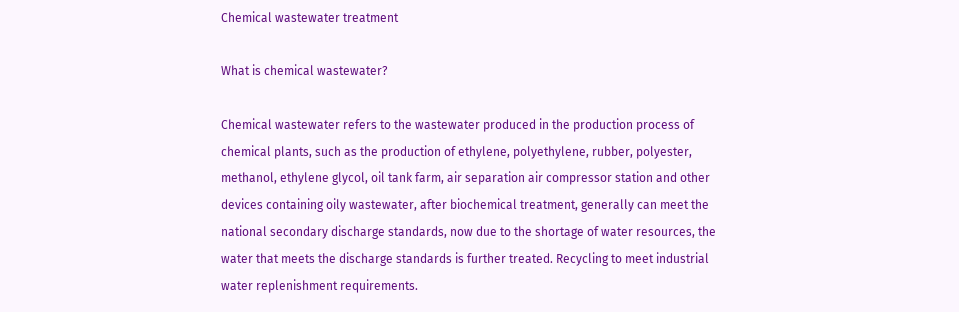Chemical wastewater treatment

What is chemical wastewater?

Chemical wastewater refers to the wastewater produced in the production process of chemical plants, such as the production of ethylene, polyethylene, rubber, polyester, methanol, ethylene glycol, oil tank farm, air separation air compressor station and other devices containing oily wastewater, after biochemical treatment, generally can meet the national secondary discharge standards, now due to the shortage of water resources, the water that meets the discharge standards is further treated. Recycling to meet industrial water replenishment requirements.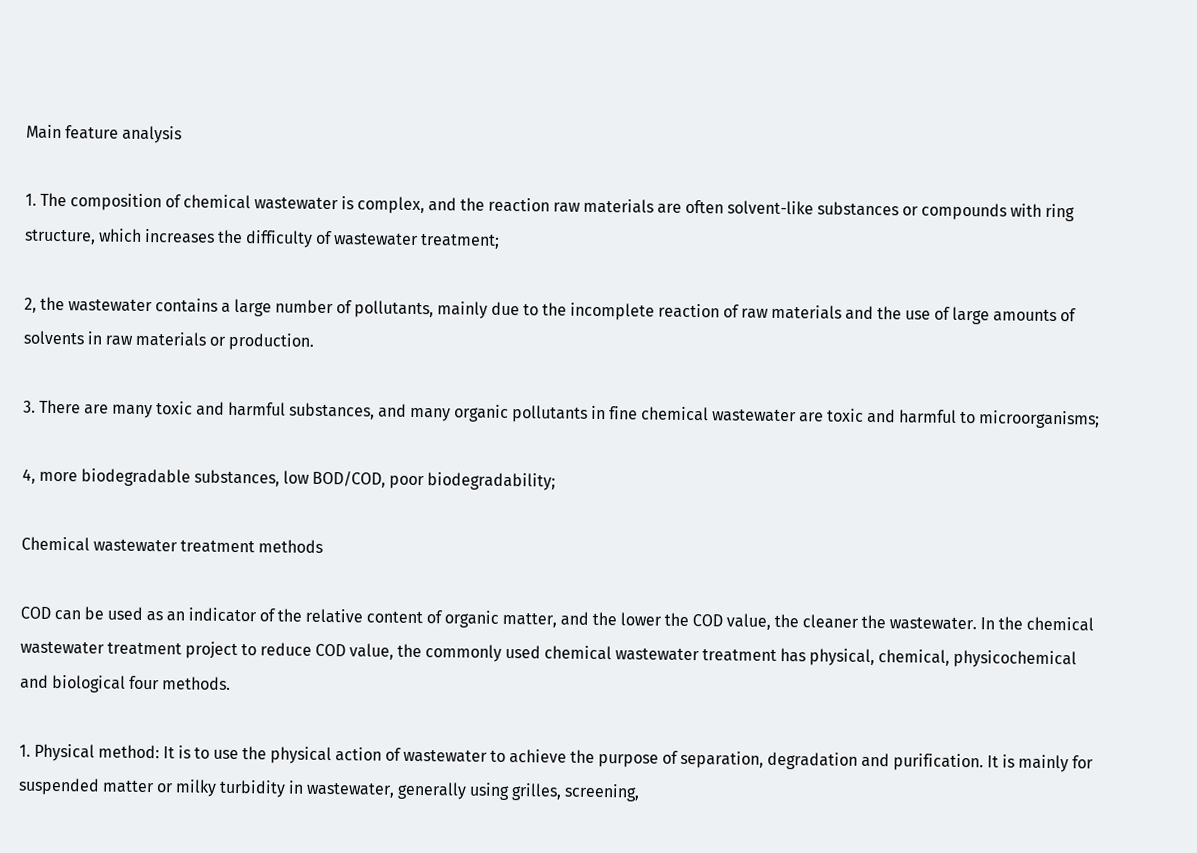Main feature analysis

1. The composition of chemical wastewater is complex, and the reaction raw materials are often solvent-like substances or compounds with ring structure, which increases the difficulty of wastewater treatment;

2, the wastewater contains a large number of pollutants, mainly due to the incomplete reaction of raw materials and the use of large amounts of solvents in raw materials or production.

3. There are many toxic and harmful substances, and many organic pollutants in fine chemical wastewater are toxic and harmful to microorganisms;

4, more biodegradable substances, low BOD/COD, poor biodegradability;

Chemical wastewater treatment methods

COD can be used as an indicator of the relative content of organic matter, and the lower the COD value, the cleaner the wastewater. In the chemical wastewater treatment project to reduce COD value, the commonly used chemical wastewater treatment has physical, chemical, physicochemical and biological four methods.

1. Physical method: It is to use the physical action of wastewater to achieve the purpose of separation, degradation and purification. It is mainly for suspended matter or milky turbidity in wastewater, generally using grilles, screening,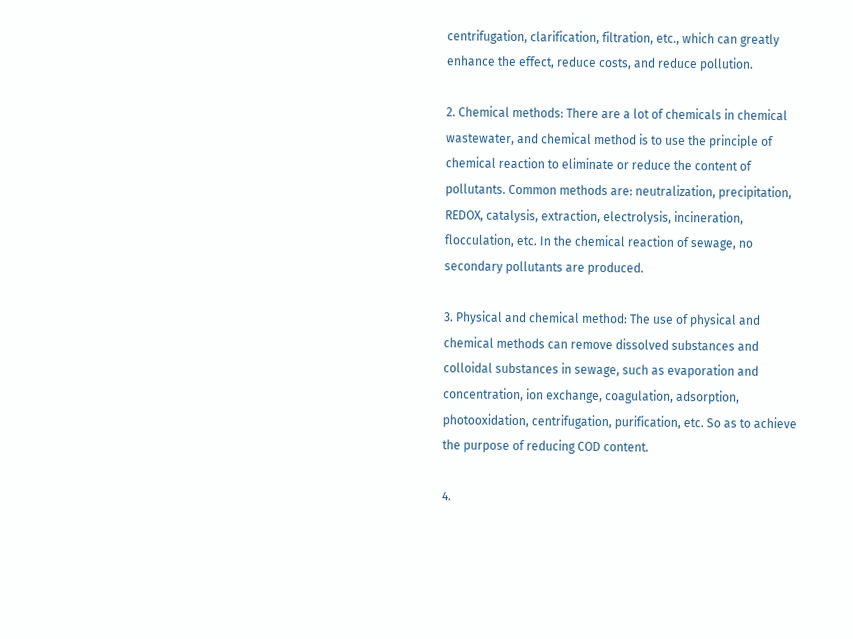centrifugation, clarification, filtration, etc., which can greatly enhance the effect, reduce costs, and reduce pollution.

2. Chemical methods: There are a lot of chemicals in chemical wastewater, and chemical method is to use the principle of chemical reaction to eliminate or reduce the content of pollutants. Common methods are: neutralization, precipitation, REDOX, catalysis, extraction, electrolysis, incineration, flocculation, etc. In the chemical reaction of sewage, no secondary pollutants are produced.

3. Physical and chemical method: The use of physical and chemical methods can remove dissolved substances and colloidal substances in sewage, such as evaporation and concentration, ion exchange, coagulation, adsorption, photooxidation, centrifugation, purification, etc. So as to achieve the purpose of reducing COD content.

4.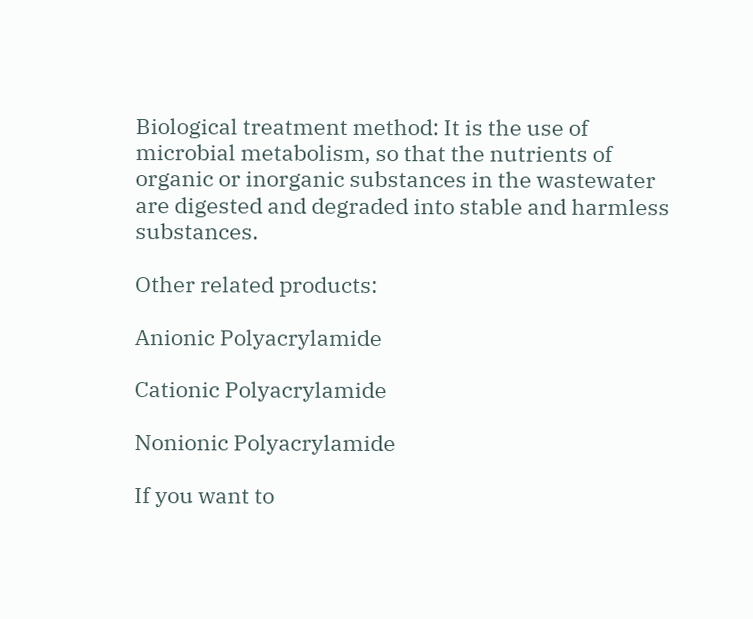Biological treatment method: It is the use of microbial metabolism, so that the nutrients of organic or inorganic substances in the wastewater are digested and degraded into stable and harmless substances.

Other related products:

Anionic Polyacrylamide

Cationic Polyacrylamide

Nonionic Polyacrylamide

If you want to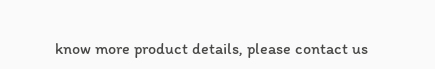know more product details, please contact us